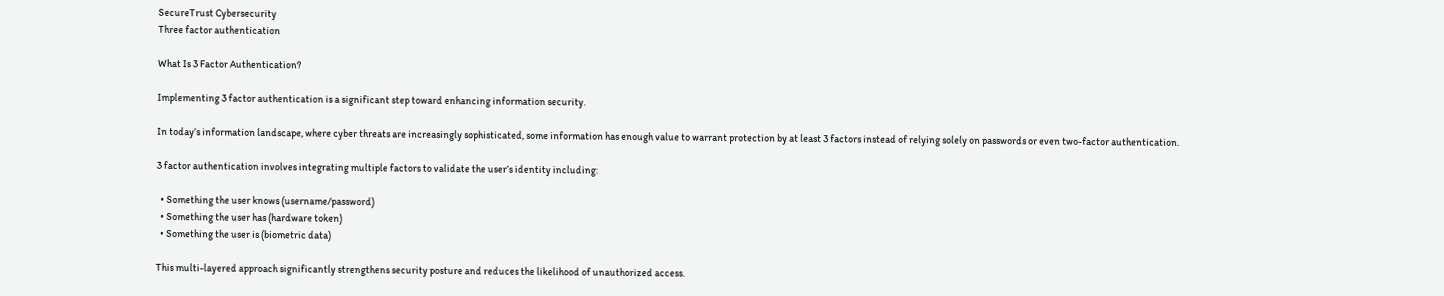SecureTrust Cybersecurity
Three factor authentication

What Is 3 Factor Authentication?

Implementing 3 factor authentication is a significant step toward enhancing information security.

In today’s information landscape, where cyber threats are increasingly sophisticated, some information has enough value to warrant protection by at least 3 factors instead of relying solely on passwords or even two-factor authentication.

3 factor authentication involves integrating multiple factors to validate the user’s identity including:

  • Something the user knows (username/password)
  • Something the user has (hardware token)
  • Something the user is (biometric data)

This multi-layered approach significantly strengthens security posture and reduces the likelihood of unauthorized access.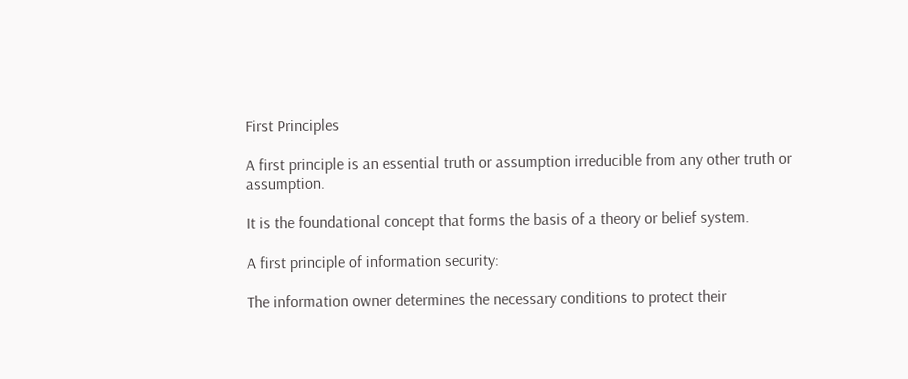First Principles

A first principle is an essential truth or assumption irreducible from any other truth or assumption.

It is the foundational concept that forms the basis of a theory or belief system.

A first principle of information security:

The information owner determines the necessary conditions to protect their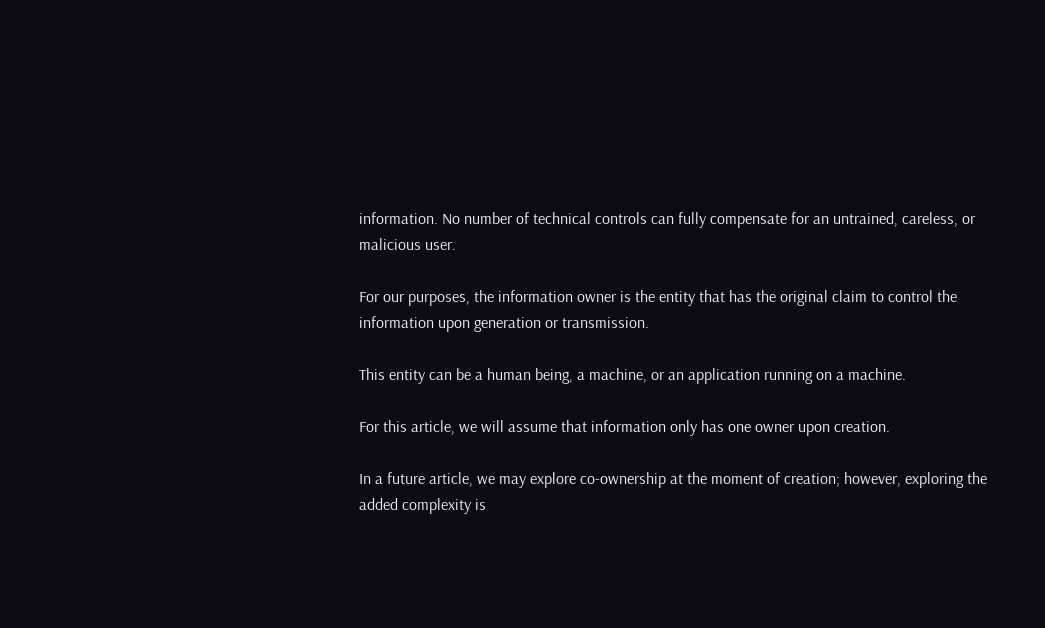information. No number of technical controls can fully compensate for an untrained, careless, or malicious user.

For our purposes, the information owner is the entity that has the original claim to control the information upon generation or transmission.

This entity can be a human being, a machine, or an application running on a machine.

For this article, we will assume that information only has one owner upon creation.

In a future article, we may explore co-ownership at the moment of creation; however, exploring the added complexity is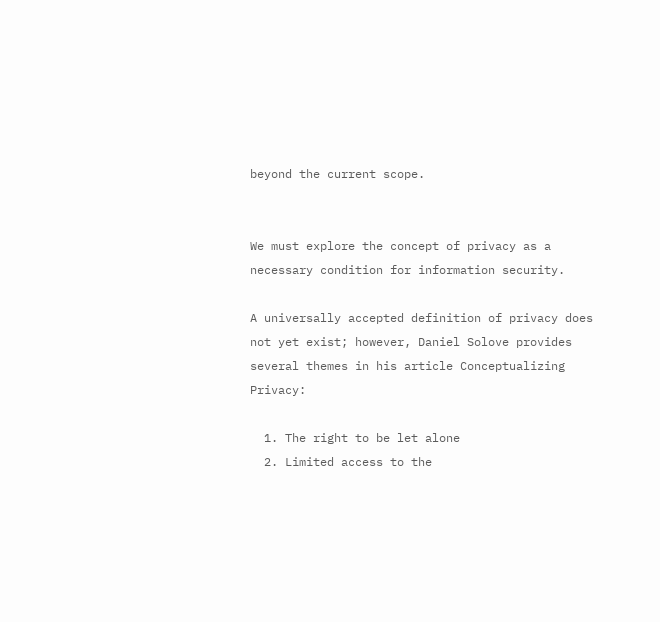beyond the current scope.


We must explore the concept of privacy as a necessary condition for information security.

A universally accepted definition of privacy does not yet exist; however, Daniel Solove provides several themes in his article Conceptualizing Privacy:

  1. The right to be let alone
  2. Limited access to the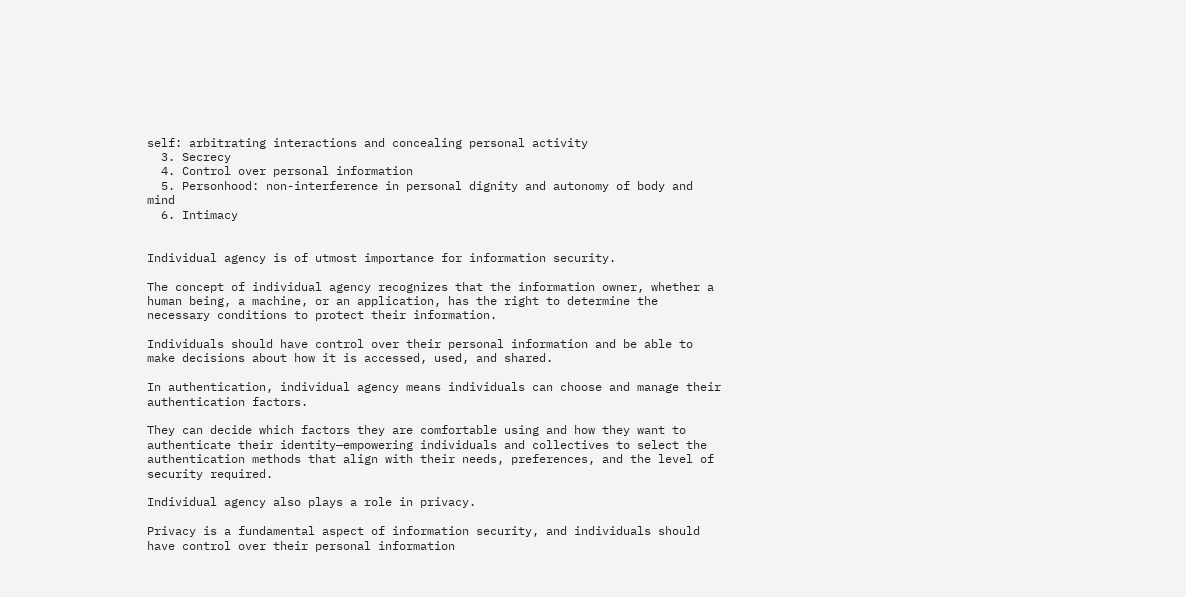self: arbitrating interactions and concealing personal activity
  3. Secrecy
  4. Control over personal information
  5. Personhood: non-interference in personal dignity and autonomy of body and mind
  6. Intimacy


Individual agency is of utmost importance for information security.

The concept of individual agency recognizes that the information owner, whether a human being, a machine, or an application, has the right to determine the necessary conditions to protect their information.

Individuals should have control over their personal information and be able to make decisions about how it is accessed, used, and shared.

In authentication, individual agency means individuals can choose and manage their authentication factors.

They can decide which factors they are comfortable using and how they want to authenticate their identity—empowering individuals and collectives to select the authentication methods that align with their needs, preferences, and the level of security required.

Individual agency also plays a role in privacy.

Privacy is a fundamental aspect of information security, and individuals should have control over their personal information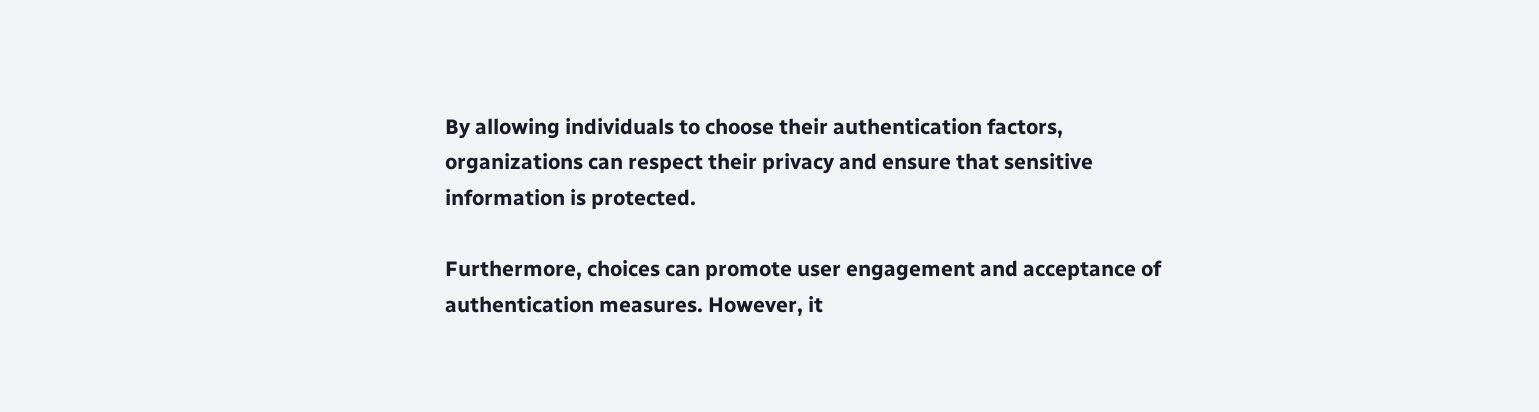By allowing individuals to choose their authentication factors, organizations can respect their privacy and ensure that sensitive information is protected.

Furthermore, choices can promote user engagement and acceptance of authentication measures. However, it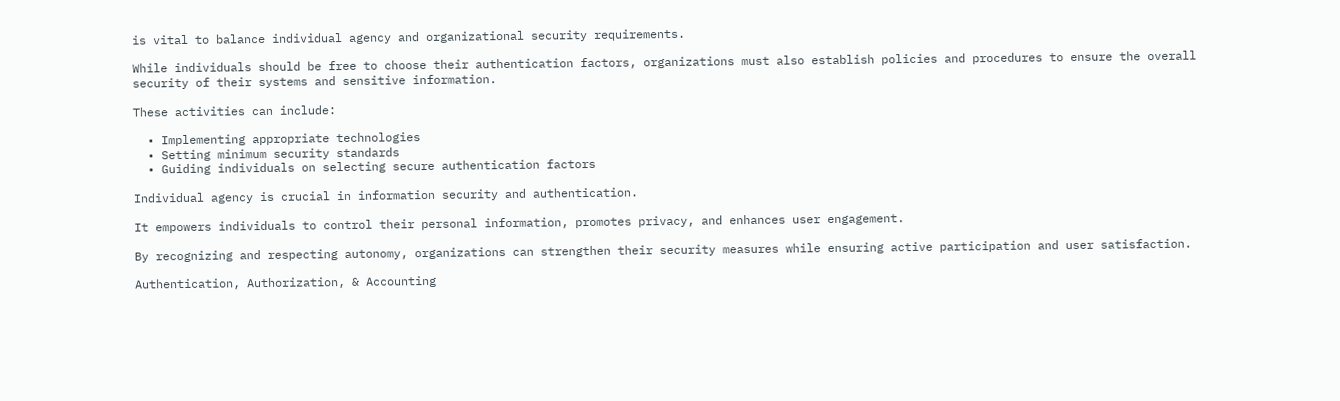is vital to balance individual agency and organizational security requirements.

While individuals should be free to choose their authentication factors, organizations must also establish policies and procedures to ensure the overall security of their systems and sensitive information.

These activities can include:

  • Implementing appropriate technologies
  • Setting minimum security standards
  • Guiding individuals on selecting secure authentication factors

Individual agency is crucial in information security and authentication.

It empowers individuals to control their personal information, promotes privacy, and enhances user engagement.

By recognizing and respecting autonomy, organizations can strengthen their security measures while ensuring active participation and user satisfaction.

Authentication, Authorization, & Accounting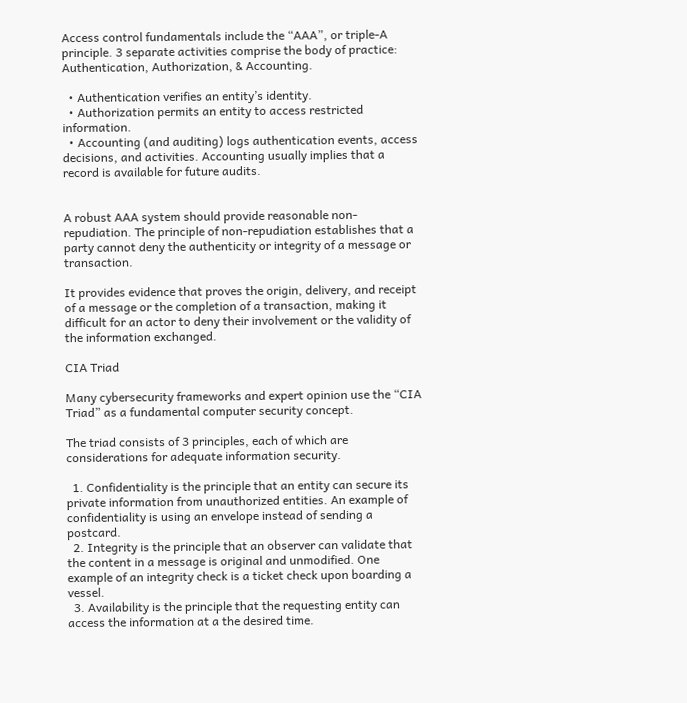Access control fundamentals include the “AAA”, or triple-A principle. 3 separate activities comprise the body of practice: Authentication, Authorization, & Accounting.

  • Authentication verifies an entity’s identity.
  • Authorization permits an entity to access restricted information.
  • Accounting (and auditing) logs authentication events, access decisions, and activities. Accounting usually implies that a record is available for future audits.


A robust AAA system should provide reasonable non-repudiation. The principle of non-repudiation establishes that a party cannot deny the authenticity or integrity of a message or transaction.

It provides evidence that proves the origin, delivery, and receipt of a message or the completion of a transaction, making it difficult for an actor to deny their involvement or the validity of the information exchanged.

CIA Triad

Many cybersecurity frameworks and expert opinion use the “CIA Triad” as a fundamental computer security concept.

The triad consists of 3 principles, each of which are considerations for adequate information security.

  1. Confidentiality is the principle that an entity can secure its private information from unauthorized entities. An example of confidentiality is using an envelope instead of sending a postcard.
  2. Integrity is the principle that an observer can validate that the content in a message is original and unmodified. One example of an integrity check is a ticket check upon boarding a vessel.
  3. Availability is the principle that the requesting entity can access the information at a the desired time.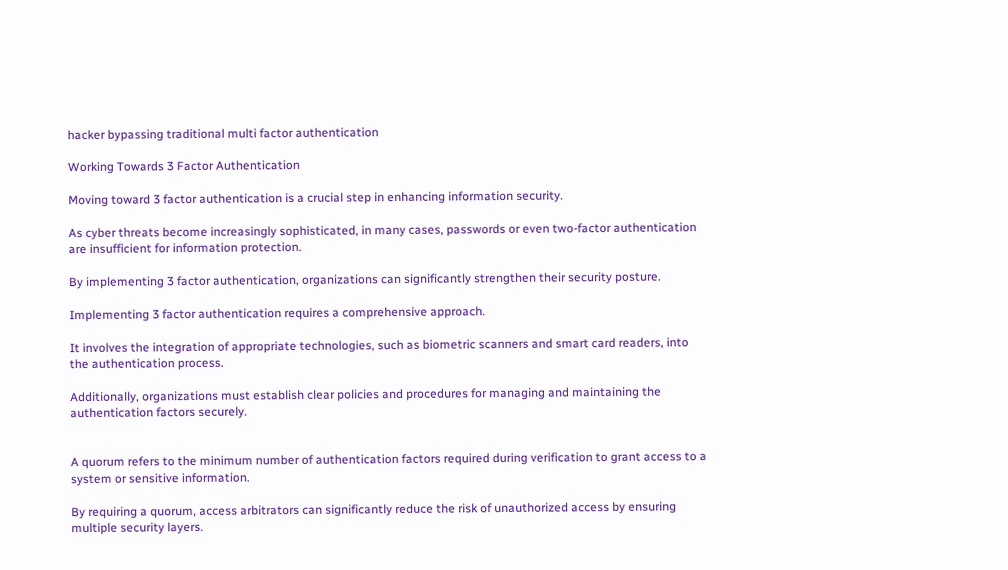hacker bypassing traditional multi factor authentication

Working Towards 3 Factor Authentication

Moving toward 3 factor authentication is a crucial step in enhancing information security.

As cyber threats become increasingly sophisticated, in many cases, passwords or even two-factor authentication are insufficient for information protection.

By implementing 3 factor authentication, organizations can significantly strengthen their security posture.

Implementing 3 factor authentication requires a comprehensive approach.

It involves the integration of appropriate technologies, such as biometric scanners and smart card readers, into the authentication process.

Additionally, organizations must establish clear policies and procedures for managing and maintaining the authentication factors securely.


A quorum refers to the minimum number of authentication factors required during verification to grant access to a system or sensitive information.

By requiring a quorum, access arbitrators can significantly reduce the risk of unauthorized access by ensuring multiple security layers.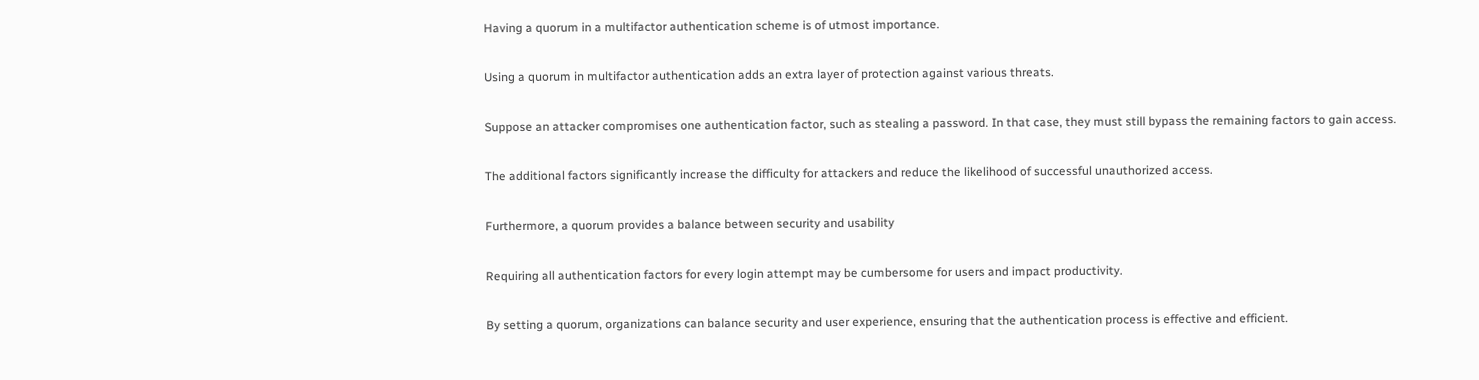Having a quorum in a multifactor authentication scheme is of utmost importance.

Using a quorum in multifactor authentication adds an extra layer of protection against various threats.

Suppose an attacker compromises one authentication factor, such as stealing a password. In that case, they must still bypass the remaining factors to gain access.

The additional factors significantly increase the difficulty for attackers and reduce the likelihood of successful unauthorized access.

Furthermore, a quorum provides a balance between security and usability

Requiring all authentication factors for every login attempt may be cumbersome for users and impact productivity.

By setting a quorum, organizations can balance security and user experience, ensuring that the authentication process is effective and efficient.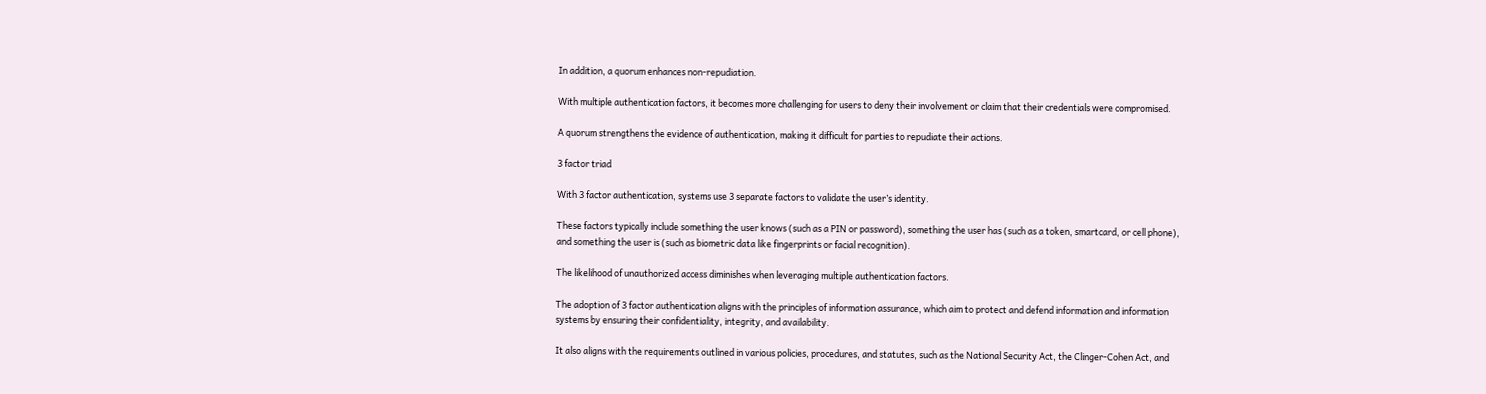In addition, a quorum enhances non-repudiation.

With multiple authentication factors, it becomes more challenging for users to deny their involvement or claim that their credentials were compromised.

A quorum strengthens the evidence of authentication, making it difficult for parties to repudiate their actions.

3 factor triad

With 3 factor authentication, systems use 3 separate factors to validate the user’s identity.

These factors typically include something the user knows (such as a PIN or password), something the user has (such as a token, smartcard, or cell phone), and something the user is (such as biometric data like fingerprints or facial recognition).

The likelihood of unauthorized access diminishes when leveraging multiple authentication factors.

The adoption of 3 factor authentication aligns with the principles of information assurance, which aim to protect and defend information and information systems by ensuring their confidentiality, integrity, and availability.

It also aligns with the requirements outlined in various policies, procedures, and statutes, such as the National Security Act, the Clinger-Cohen Act, and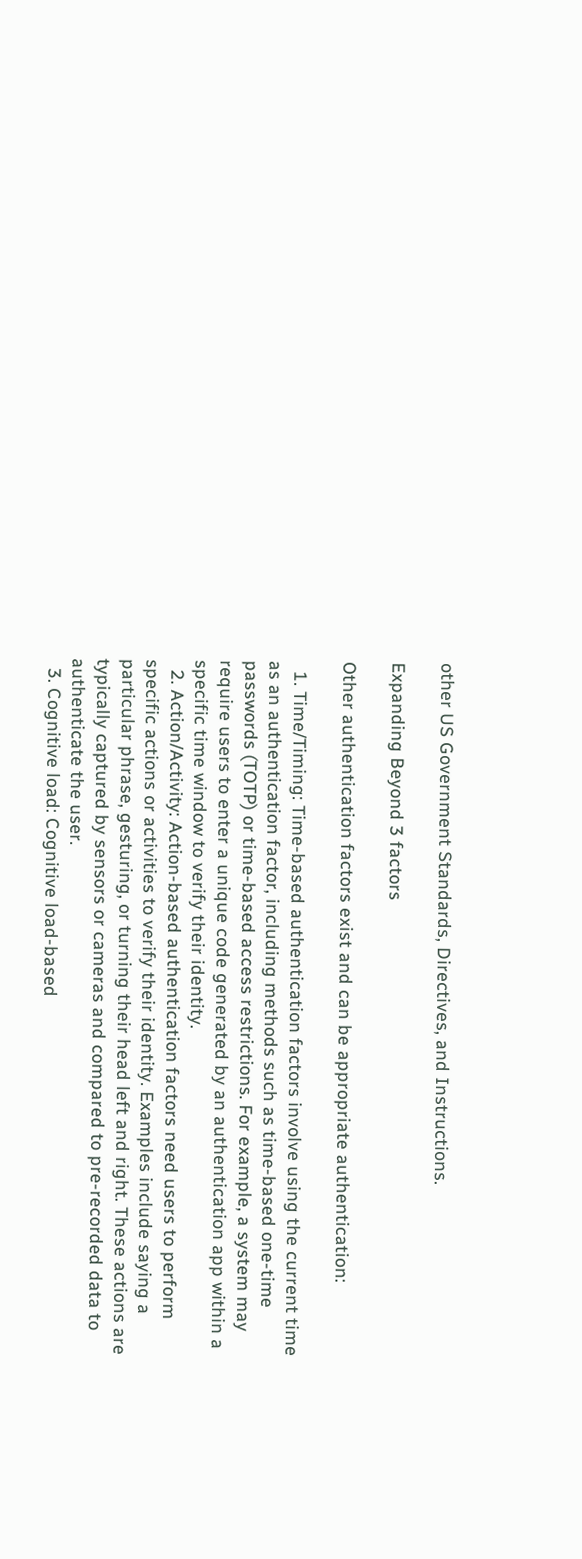other US Government Standards, Directives, and Instructions.

Expanding Beyond 3 factors

Other authentication factors exist and can be appropriate authentication:

  1. Time/Timing: Time-based authentication factors involve using the current time as an authentication factor, including methods such as time-based one-time passwords (TOTP) or time-based access restrictions. For example, a system may require users to enter a unique code generated by an authentication app within a specific time window to verify their identity.
  2. Action/Activity: Action-based authentication factors need users to perform specific actions or activities to verify their identity. Examples include saying a particular phrase, gesturing, or turning their head left and right. These actions are typically captured by sensors or cameras and compared to pre-recorded data to authenticate the user.
  3. Cognitive load: Cognitive load-based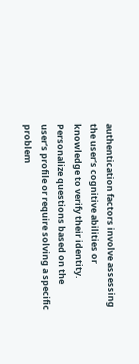authentication factors involve assessing the user’s cognitive abilities or knowledge to verify their identity. Personalize questions based on the user’s profile or require solving a specific problem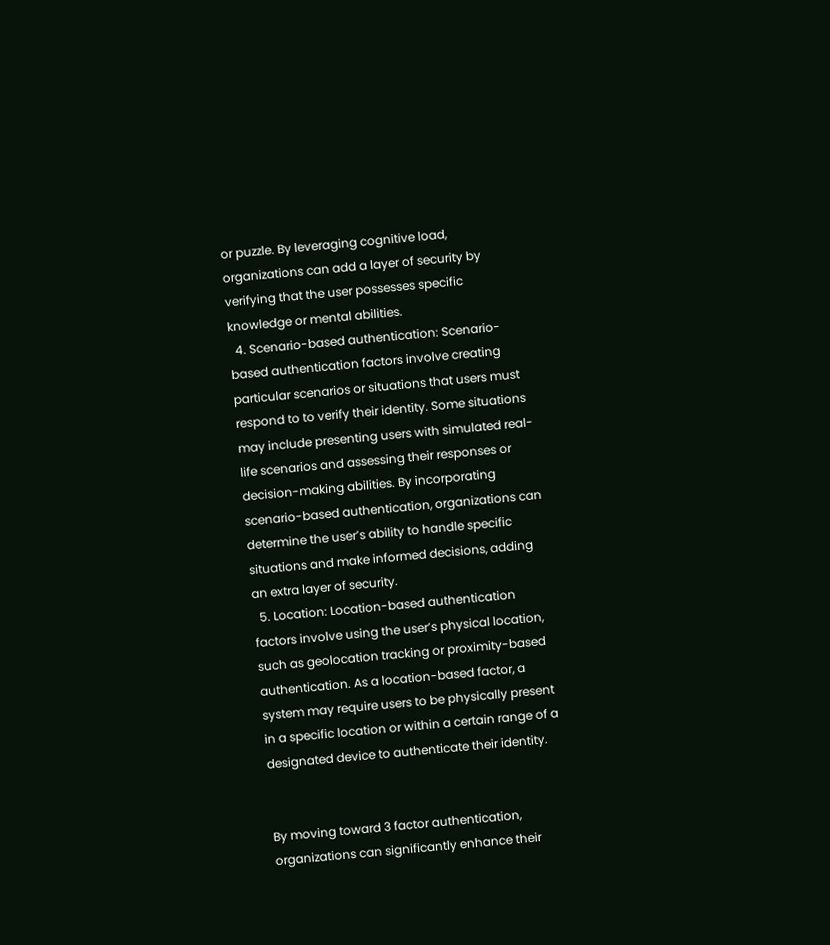or puzzle. By leveraging cognitive load, organizations can add a layer of security by verifying that the user possesses specific knowledge or mental abilities.
  4. Scenario-based authentication: Scenario-based authentication factors involve creating particular scenarios or situations that users must respond to to verify their identity. Some situations may include presenting users with simulated real-life scenarios and assessing their responses or decision-making abilities. By incorporating scenario-based authentication, organizations can determine the user’s ability to handle specific situations and make informed decisions, adding an extra layer of security.
  5. Location: Location-based authentication factors involve using the user’s physical location, such as geolocation tracking or proximity-based authentication. As a location-based factor, a system may require users to be physically present in a specific location or within a certain range of a designated device to authenticate their identity.


By moving toward 3 factor authentication, organizations can significantly enhance their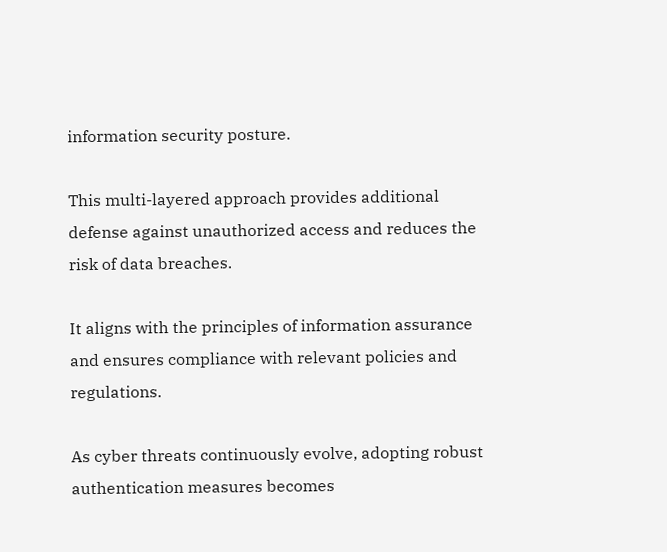information security posture.

This multi-layered approach provides additional defense against unauthorized access and reduces the risk of data breaches.

It aligns with the principles of information assurance and ensures compliance with relevant policies and regulations.

As cyber threats continuously evolve, adopting robust authentication measures becomes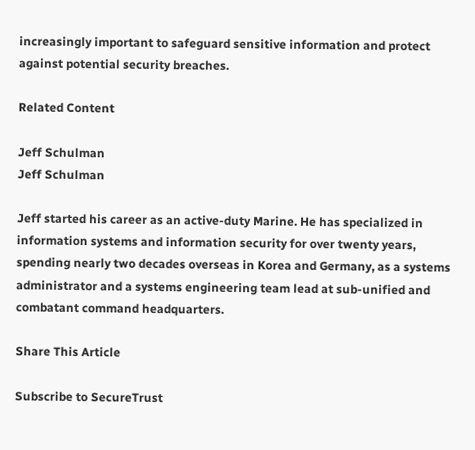increasingly important to safeguard sensitive information and protect against potential security breaches.

Related Content

Jeff Schulman
Jeff Schulman

Jeff started his career as an active-duty Marine. He has specialized in information systems and information security for over twenty years, spending nearly two decades overseas in Korea and Germany, as a systems administrator and a systems engineering team lead at sub-unified and combatant command headquarters.

Share This Article

Subscribe to SecureTrust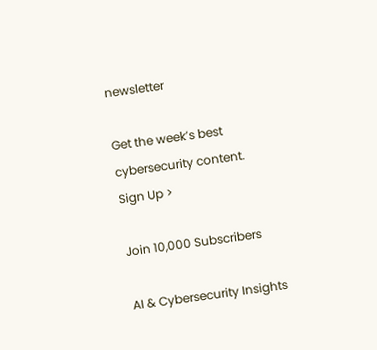newsletter

Get the week’s best
cybersecurity content.
Sign Up >

Join 10,000 Subscribers

AI & Cybersecurity Insights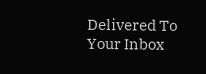Delivered To Your Inbox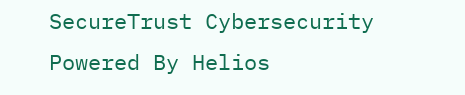SecureTrust Cybersecurity Powered By Helios